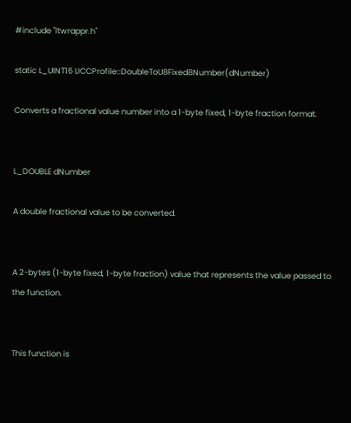#include "ltwrappr.h"

static L_UINT16 LICCProfile::DoubleToU8Fixed8Number(dNumber)

Converts a fractional value number into a 1-byte fixed, 1-byte fraction format.


L_DOUBLE dNumber

A double fractional value to be converted.


A 2-bytes (1-byte fixed, 1-byte fraction) value that represents the value passed to the function.


This function is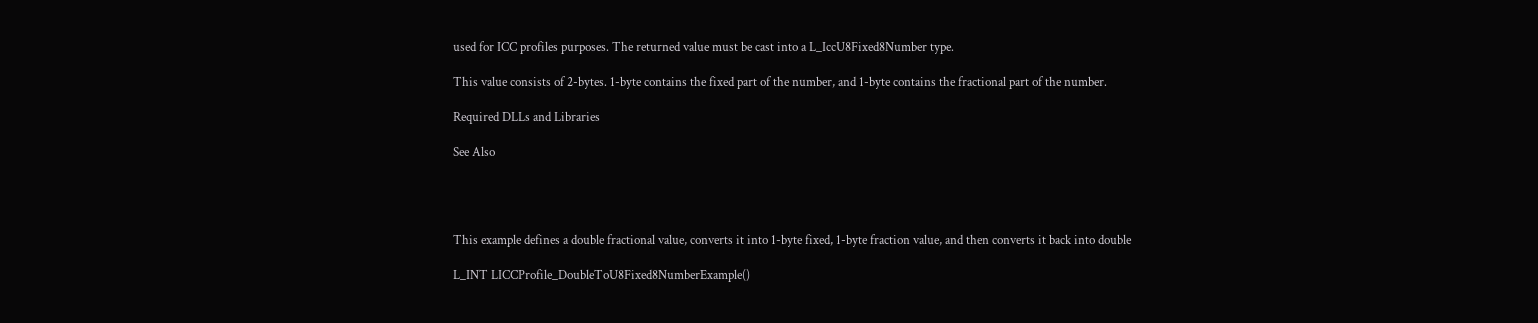used for ICC profiles purposes. The returned value must be cast into a L_IccU8Fixed8Number type.

This value consists of 2-bytes. 1-byte contains the fixed part of the number, and 1-byte contains the fractional part of the number.

Required DLLs and Libraries

See Also




This example defines a double fractional value, converts it into 1-byte fixed, 1-byte fraction value, and then converts it back into double

L_INT LICCProfile_DoubleToU8Fixed8NumberExample()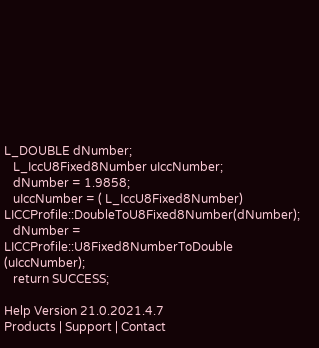L_DOUBLE dNumber;
   L_IccU8Fixed8Number uIccNumber;
   dNumber = 1.9858;
   uIccNumber = ( L_IccU8Fixed8Number) LICCProfile::DoubleToU8Fixed8Number(dNumber);
   dNumber = LICCProfile::U8Fixed8NumberToDouble (uIccNumber);
   return SUCCESS;

Help Version 21.0.2021.4.7
Products | Support | Contact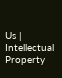Us | Intellectual Property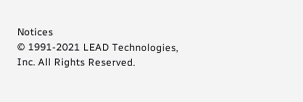Notices
© 1991-2021 LEAD Technologies, Inc. All Rights Reserved.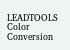LEADTOOLS Color Conversion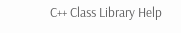C++ Class Library Help